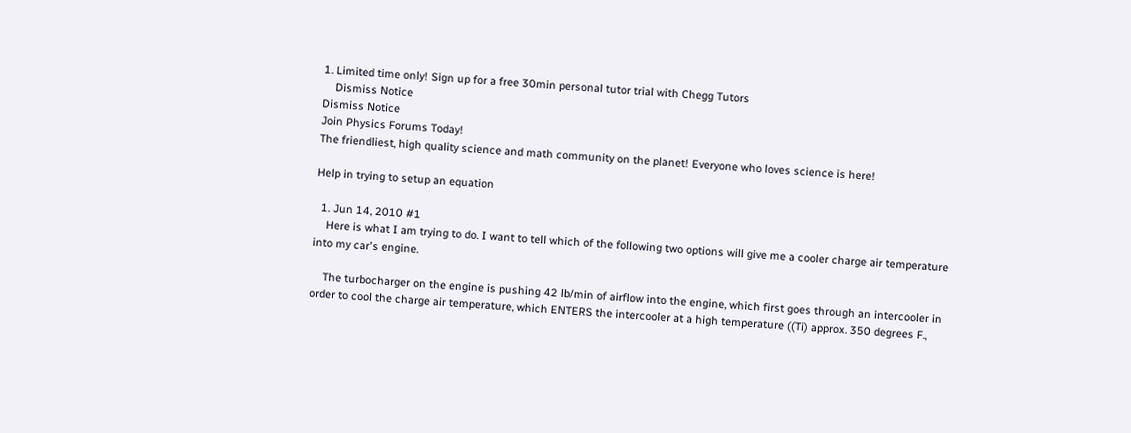1. Limited time only! Sign up for a free 30min personal tutor trial with Chegg Tutors
    Dismiss Notice
Dismiss Notice
Join Physics Forums Today!
The friendliest, high quality science and math community on the planet! Everyone who loves science is here!

Help in trying to setup an equation

  1. Jun 14, 2010 #1
    Here is what I am trying to do. I want to tell which of the following two options will give me a cooler charge air temperature into my car's engine.

    The turbocharger on the engine is pushing 42 lb/min of airflow into the engine, which first goes through an intercooler in order to cool the charge air temperature, which ENTERS the intercooler at a high temperature ((Ti) approx. 350 degrees F.,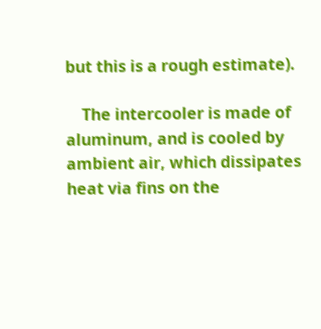but this is a rough estimate).

    The intercooler is made of aluminum, and is cooled by ambient air, which dissipates heat via fins on the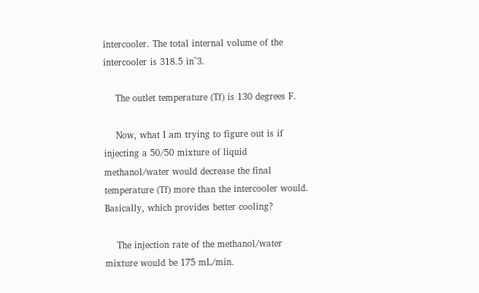intercooler. The total internal volume of the intercooler is 318.5 in^3.

    The outlet temperature (Tf) is 130 degrees F.

    Now, what I am trying to figure out is if injecting a 50/50 mixture of liquid methanol/water would decrease the final temperature (Tf) more than the intercooler would. Basically, which provides better cooling?

    The injection rate of the methanol/water mixture would be 175 mL/min.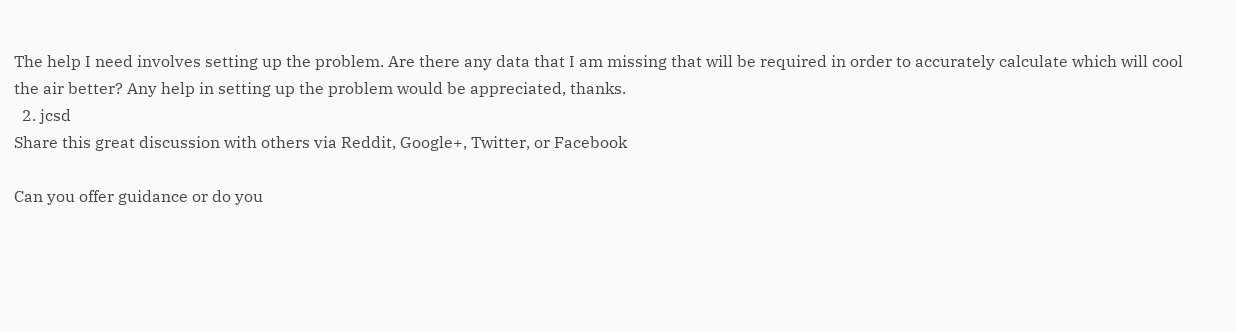The help I need involves setting up the problem. Are there any data that I am missing that will be required in order to accurately calculate which will cool the air better? Any help in setting up the problem would be appreciated, thanks.
  2. jcsd
Share this great discussion with others via Reddit, Google+, Twitter, or Facebook

Can you offer guidance or do you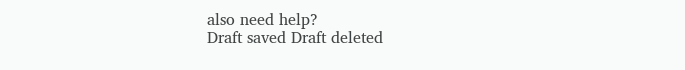also need help?
Draft saved Draft deleted